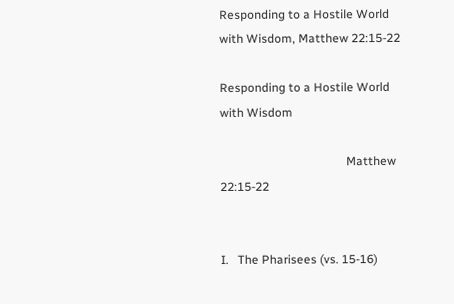Responding to a Hostile World with Wisdom, Matthew 22:15-22

Responding to a Hostile World with Wisdom

                                          Matthew 22:15-22


I.   The Pharisees (vs. 15-16)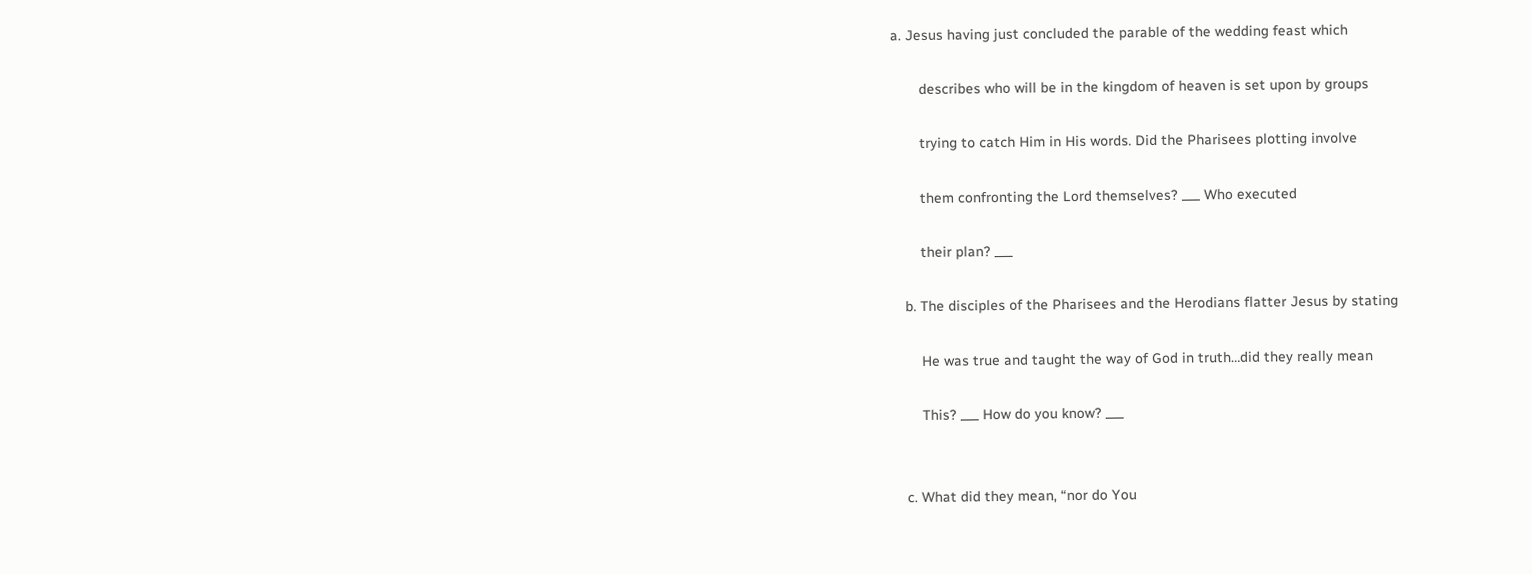a. Jesus having just concluded the parable of the wedding feast which

       describes who will be in the kingdom of heaven is set upon by groups

       trying to catch Him in His words. Did the Pharisees plotting involve

       them confronting the Lord themselves? ___ Who executed

       their plan? ___

   b. The disciples of the Pharisees and the Herodians flatter Jesus by stating

       He was true and taught the way of God in truth…did they really mean

       This? ___ How do you know? ___


   c. What did they mean, “nor do You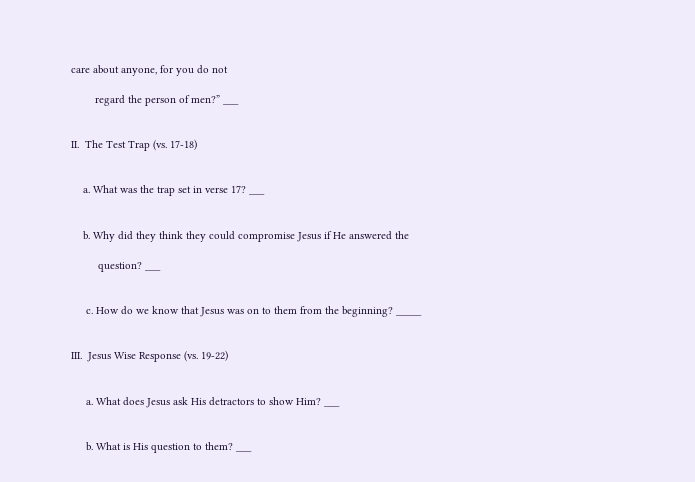care about anyone, for you do not

        regard the person of men?” ___


II.  The Test Trap (vs. 17-18)


    a. What was the trap set in verse 17? ___


    b. Why did they think they could compromise Jesus if He answered the

         question? ___


     c. How do we know that Jesus was on to them from the beginning? _____


III.  Jesus Wise Response (vs. 19-22)


     a. What does Jesus ask His detractors to show Him? ___


     b. What is His question to them? ___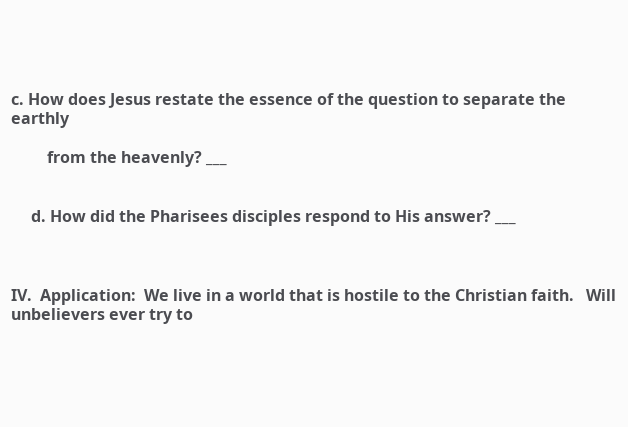c. How does Jesus restate the essence of the question to separate the earthly

         from the heavenly? ___


     d. How did the Pharisees disciples respond to His answer? ___



IV.  Application:  We live in a world that is hostile to the Christian faith.   Will unbelievers ever try to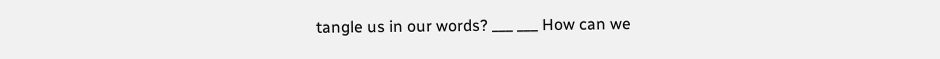tangle us in our words? ___ ___ How can we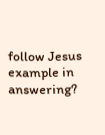follow Jesus example in answering?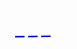___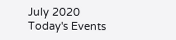July 2020
Today's Events